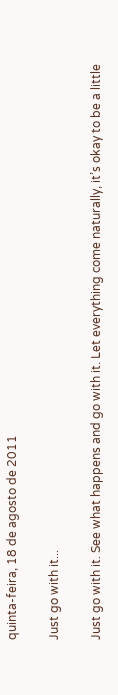quinta-feira, 18 de agosto de 2011

Just go with it...

Just go with it. See what happens and go with it. Let everything come naturally, it’s okay to be a little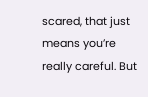scared, that just means you’re really careful. But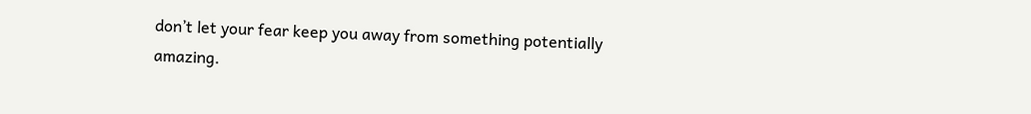don’t let your fear keep you away from something potentially amazing.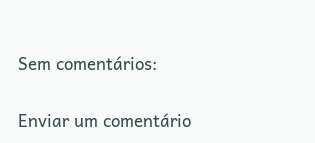Sem comentários:

Enviar um comentário